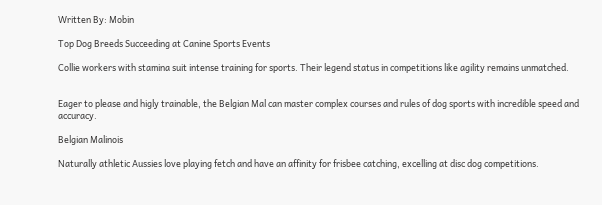Written By: Mobin

Top Dog Breeds Succeeding at Canine Sports Events

Collie workers with stamina suit intense training for sports. Their legend status in competitions like agility remains unmatched.


Eager to please and higly trainable, the Belgian Mal can master complex courses and rules of dog sports with incredible speed and accuracy.

Belgian Malinois

Naturally athletic Aussies love playing fetch and have an affinity for frisbee catching, excelling at disc dog competitions.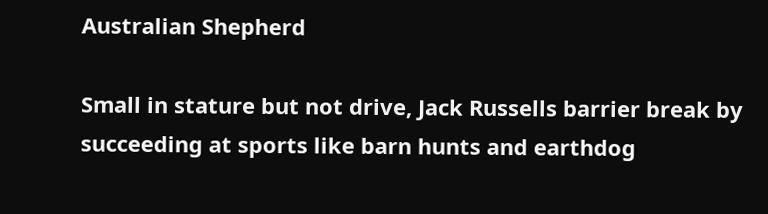Australian Shepherd

Small in stature but not drive, Jack Russells barrier break by succeeding at sports like barn hunts and earthdog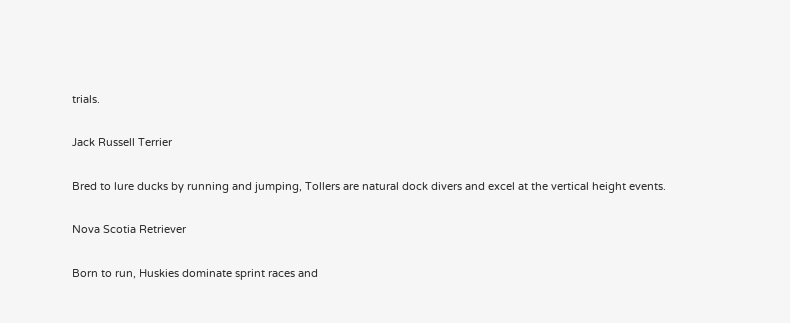trials.

Jack Russell Terrier

Bred to lure ducks by running and jumping, Tollers are natural dock divers and excel at the vertical height events.

Nova Scotia Retriever

Born to run, Huskies dominate sprint races and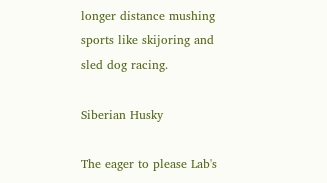longer distance mushing sports like skijoring and sled dog racing.

Siberian Husky

The eager to please Lab's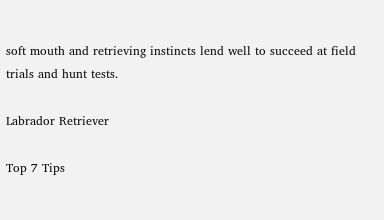soft mouth and retrieving instincts lend well to succeed at field trials and hunt tests.

Labrador Retriever

Top 7 Tips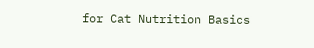for Cat Nutrition Basics